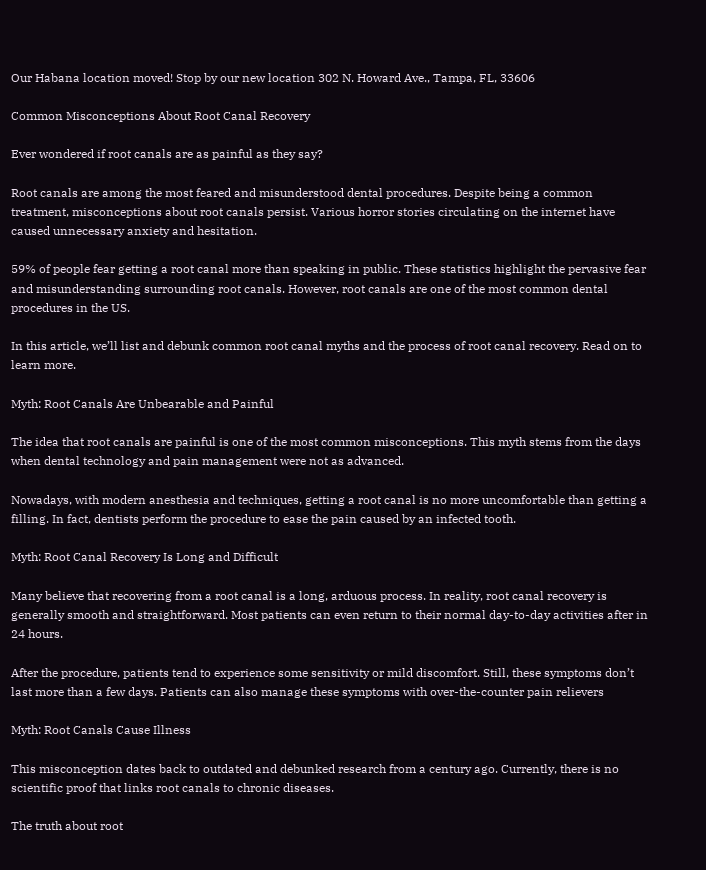Our Habana location moved! Stop by our new location 302 N. Howard Ave., Tampa, FL, 33606

Common Misconceptions About Root Canal Recovery

Ever wondered if root canals are as painful as they say?

Root canals are among the most feared and misunderstood dental procedures. Despite being a common treatment, misconceptions about root canals persist. Various horror stories circulating on the internet have caused unnecessary anxiety and hesitation.

59% of people fear getting a root canal more than speaking in public. These statistics highlight the pervasive fear and misunderstanding surrounding root canals. However, root canals are one of the most common dental procedures in the US.

In this article, we’ll list and debunk common root canal myths and the process of root canal recovery. Read on to learn more.

Myth: Root Canals Are Unbearable and Painful

The idea that root canals are painful is one of the most common misconceptions. This myth stems from the days when dental technology and pain management were not as advanced.

Nowadays, with modern anesthesia and techniques, getting a root canal is no more uncomfortable than getting a filling. In fact, dentists perform the procedure to ease the pain caused by an infected tooth.

Myth: Root Canal Recovery Is Long and Difficult

Many believe that recovering from a root canal is a long, arduous process. In reality, root canal recovery is generally smooth and straightforward. Most patients can even return to their normal day-to-day activities after in 24 hours.

After the procedure, patients tend to experience some sensitivity or mild discomfort. Still, these symptoms don’t last more than a few days. Patients can also manage these symptoms with over-the-counter pain relievers

Myth: Root Canals Cause Illness

This misconception dates back to outdated and debunked research from a century ago. Currently, there is no scientific proof that links root canals to chronic diseases.

The truth about root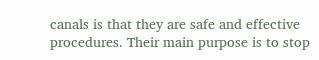canals is that they are safe and effective procedures. Their main purpose is to stop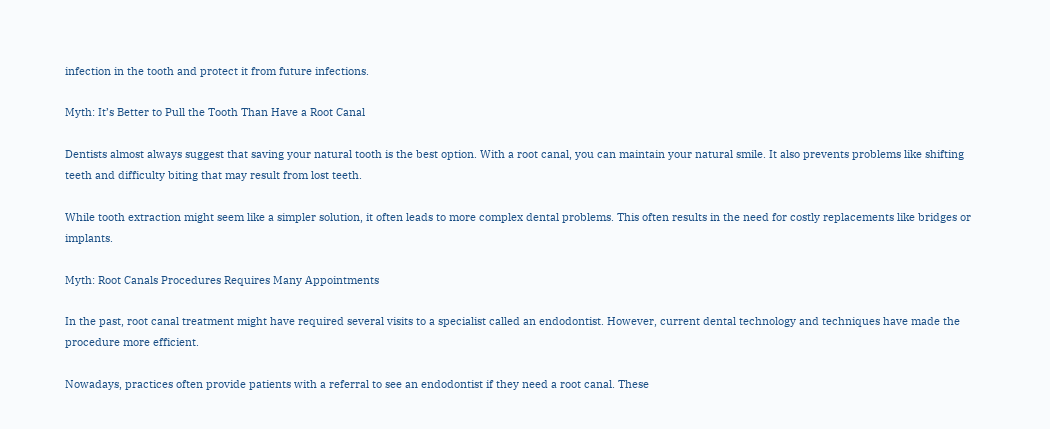infection in the tooth and protect it from future infections.

Myth: It’s Better to Pull the Tooth Than Have a Root Canal

Dentists almost always suggest that saving your natural tooth is the best option. With a root canal, you can maintain your natural smile. It also prevents problems like shifting teeth and difficulty biting that may result from lost teeth.

While tooth extraction might seem like a simpler solution, it often leads to more complex dental problems. This often results in the need for costly replacements like bridges or implants.

Myth: Root Canals Procedures Requires Many Appointments

In the past, root canal treatment might have required several visits to a specialist called an endodontist. However, current dental technology and techniques have made the procedure more efficient.

Nowadays, practices often provide patients with a referral to see an endodontist if they need a root canal. These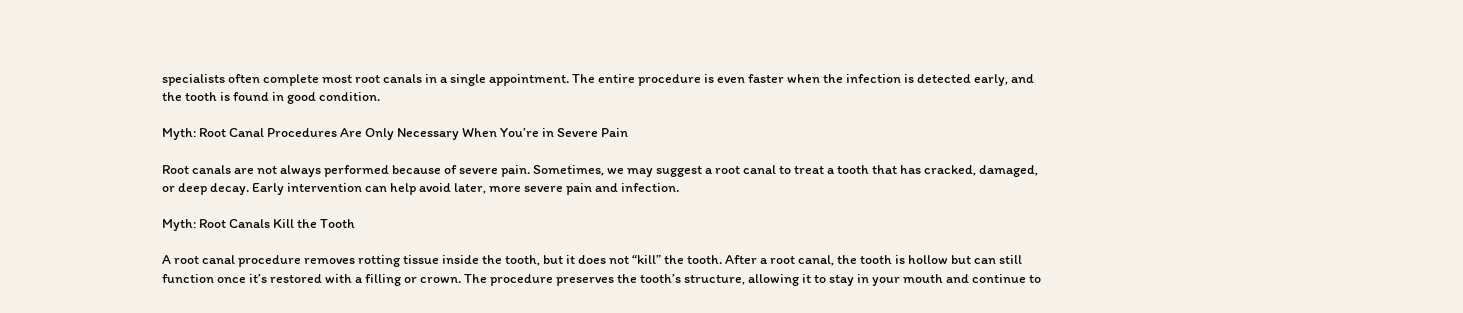specialists often complete most root canals in a single appointment. The entire procedure is even faster when the infection is detected early, and the tooth is found in good condition.

Myth: Root Canal Procedures Are Only Necessary When You’re in Severe Pain

Root canals are not always performed because of severe pain. Sometimes, we may suggest a root canal to treat a tooth that has cracked, damaged, or deep decay. Early intervention can help avoid later, more severe pain and infection.

Myth: Root Canals Kill the Tooth

A root canal procedure removes rotting tissue inside the tooth, but it does not “kill” the tooth. After a root canal, the tooth is hollow but can still function once it’s restored with a filling or crown. The procedure preserves the tooth’s structure, allowing it to stay in your mouth and continue to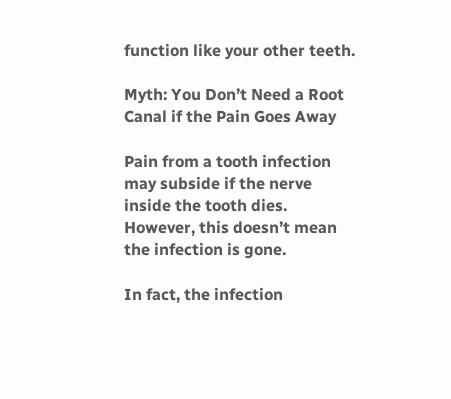function like your other teeth.

Myth: You Don’t Need a Root Canal if the Pain Goes Away

Pain from a tooth infection may subside if the nerve inside the tooth dies. However, this doesn’t mean the infection is gone.

In fact, the infection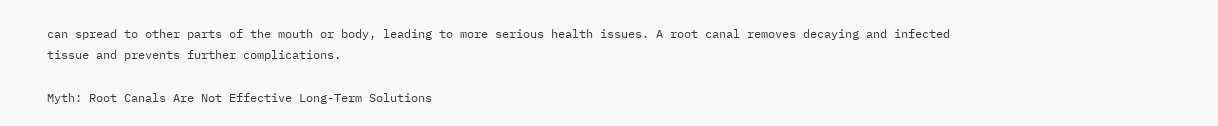can spread to other parts of the mouth or body, leading to more serious health issues. A root canal removes decaying and infected tissue and prevents further complications.

Myth: Root Canals Are Not Effective Long-Term Solutions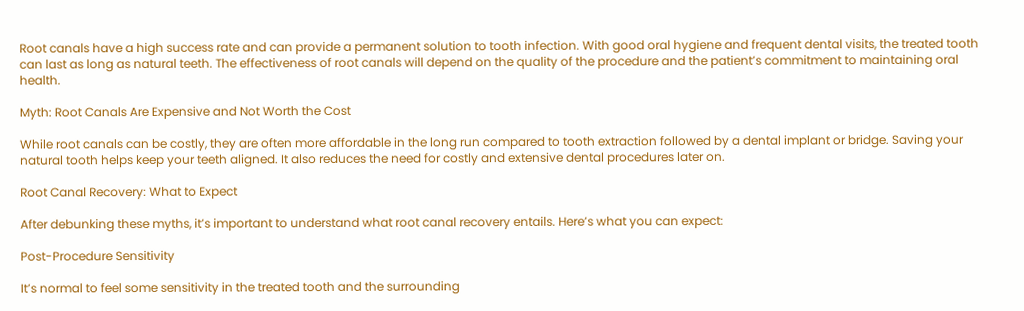Root canals have a high success rate and can provide a permanent solution to tooth infection. With good oral hygiene and frequent dental visits, the treated tooth can last as long as natural teeth. The effectiveness of root canals will depend on the quality of the procedure and the patient’s commitment to maintaining oral health.

Myth: Root Canals Are Expensive and Not Worth the Cost

While root canals can be costly, they are often more affordable in the long run compared to tooth extraction followed by a dental implant or bridge. Saving your natural tooth helps keep your teeth aligned. It also reduces the need for costly and extensive dental procedures later on.

Root Canal Recovery: What to Expect

After debunking these myths, it’s important to understand what root canal recovery entails. Here’s what you can expect:

Post-Procedure Sensitivity

It’s normal to feel some sensitivity in the treated tooth and the surrounding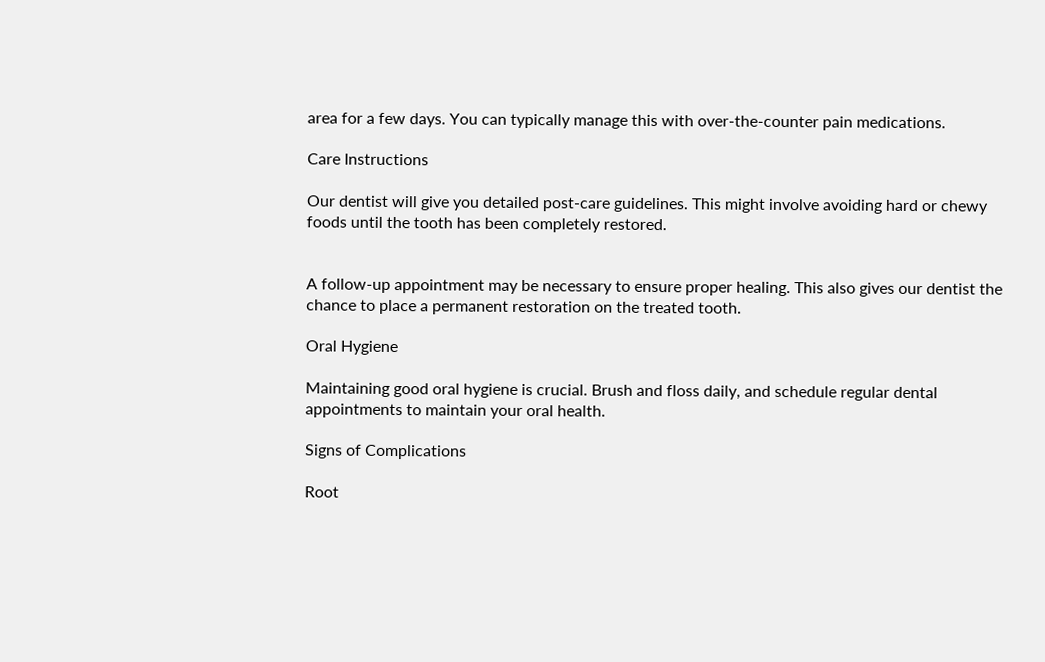area for a few days. You can typically manage this with over-the-counter pain medications.

Care Instructions

Our dentist will give you detailed post-care guidelines. This might involve avoiding hard or chewy foods until the tooth has been completely restored.


A follow-up appointment may be necessary to ensure proper healing. This also gives our dentist the chance to place a permanent restoration on the treated tooth.

Oral Hygiene

Maintaining good oral hygiene is crucial. Brush and floss daily, and schedule regular dental appointments to maintain your oral health.

Signs of Complications

Root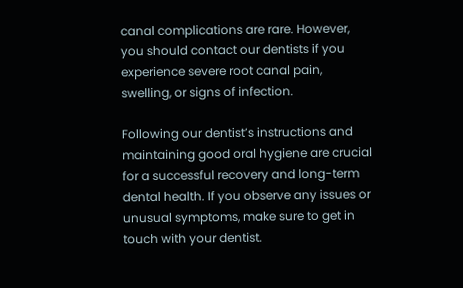canal complications are rare. However, you should contact our dentists if you experience severe root canal pain, swelling, or signs of infection.

Following our dentist’s instructions and maintaining good oral hygiene are crucial for a successful recovery and long-term dental health. If you observe any issues or unusual symptoms, make sure to get in touch with your dentist.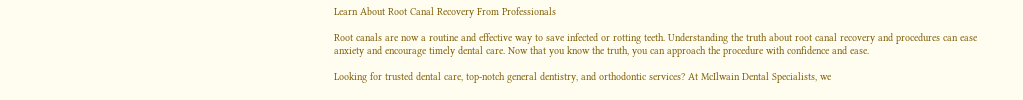Learn About Root Canal Recovery From Professionals

Root canals are now a routine and effective way to save infected or rotting teeth. Understanding the truth about root canal recovery and procedures can ease anxiety and encourage timely dental care. Now that you know the truth, you can approach the procedure with confidence and ease.

Looking for trusted dental care, top-notch general dentistry, and orthodontic services? At McIlwain Dental Specialists, we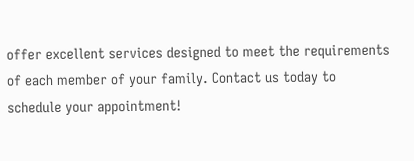offer excellent services designed to meet the requirements of each member of your family. Contact us today to schedule your appointment!